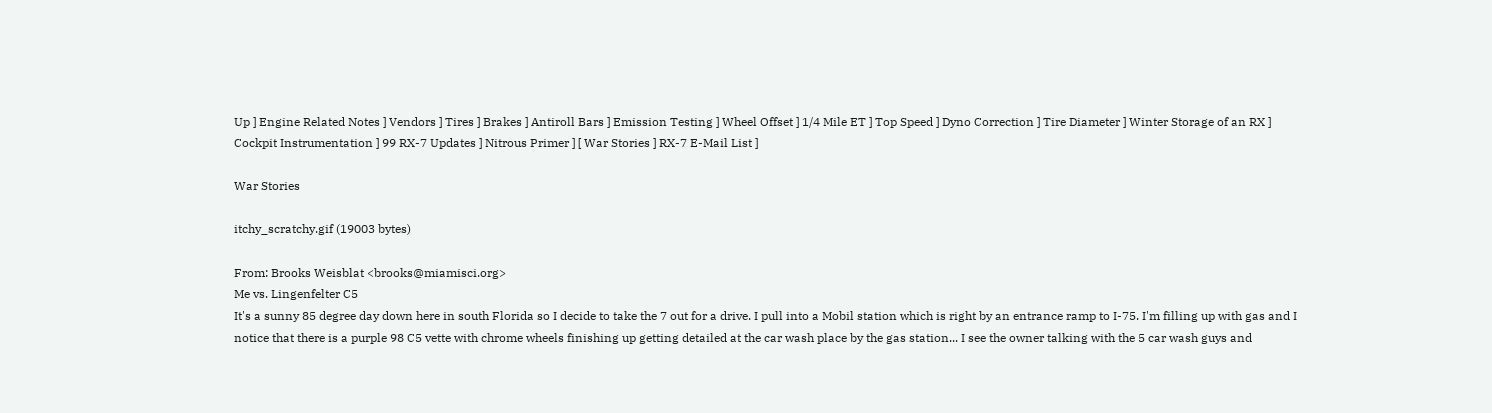Up ] Engine Related Notes ] Vendors ] Tires ] Brakes ] Antiroll Bars ] Emission Testing ] Wheel Offset ] 1/4 Mile ET ] Top Speed ] Dyno Correction ] Tire Diameter ] Winter Storage of an RX ] Cockpit Instrumentation ] 99 RX-7 Updates ] Nitrous Primer ] [ War Stories ] RX-7 E-Mail List ]

War Stories

itchy_scratchy.gif (19003 bytes)

From: Brooks Weisblat <brooks@miamisci.org>
Me vs. Lingenfelter C5
It's a sunny 85 degree day down here in south Florida so I decide to take the 7 out for a drive. I pull into a Mobil station which is right by an entrance ramp to I-75. I'm filling up with gas and I notice that there is a purple 98 C5 vette with chrome wheels finishing up getting detailed at the car wash place by the gas station... I see the owner talking with the 5 car wash guys and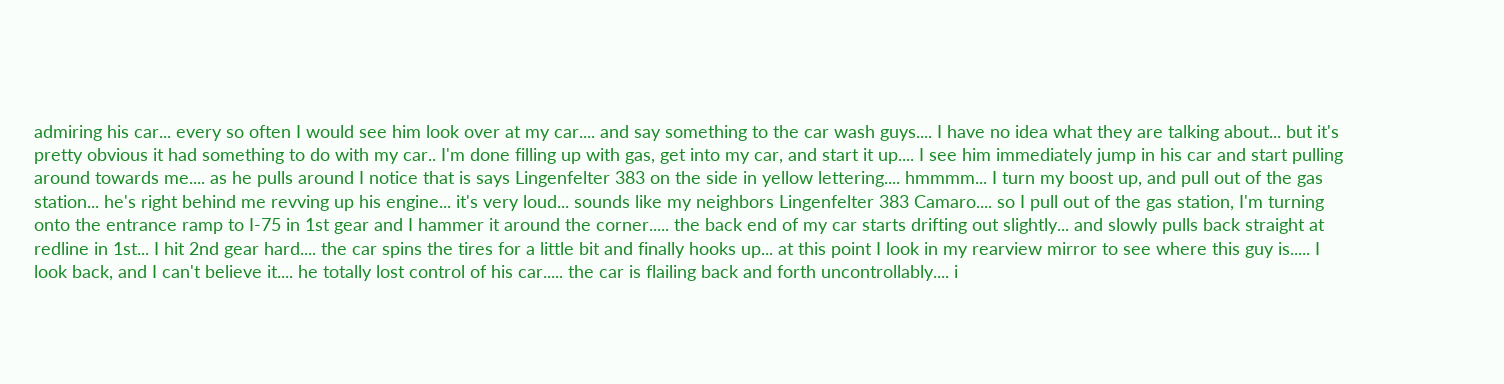admiring his car... every so often I would see him look over at my car.... and say something to the car wash guys.... I have no idea what they are talking about... but it's pretty obvious it had something to do with my car.. I'm done filling up with gas, get into my car, and start it up.... I see him immediately jump in his car and start pulling around towards me.... as he pulls around I notice that is says Lingenfelter 383 on the side in yellow lettering.... hmmmm... I turn my boost up, and pull out of the gas station... he's right behind me revving up his engine... it's very loud... sounds like my neighbors Lingenfelter 383 Camaro.... so I pull out of the gas station, I'm turning onto the entrance ramp to I-75 in 1st gear and I hammer it around the corner..... the back end of my car starts drifting out slightly... and slowly pulls back straight at redline in 1st... I hit 2nd gear hard.... the car spins the tires for a little bit and finally hooks up... at this point I look in my rearview mirror to see where this guy is..... I look back, and I can't believe it.... he totally lost control of his car..... the car is flailing back and forth uncontrollably.... i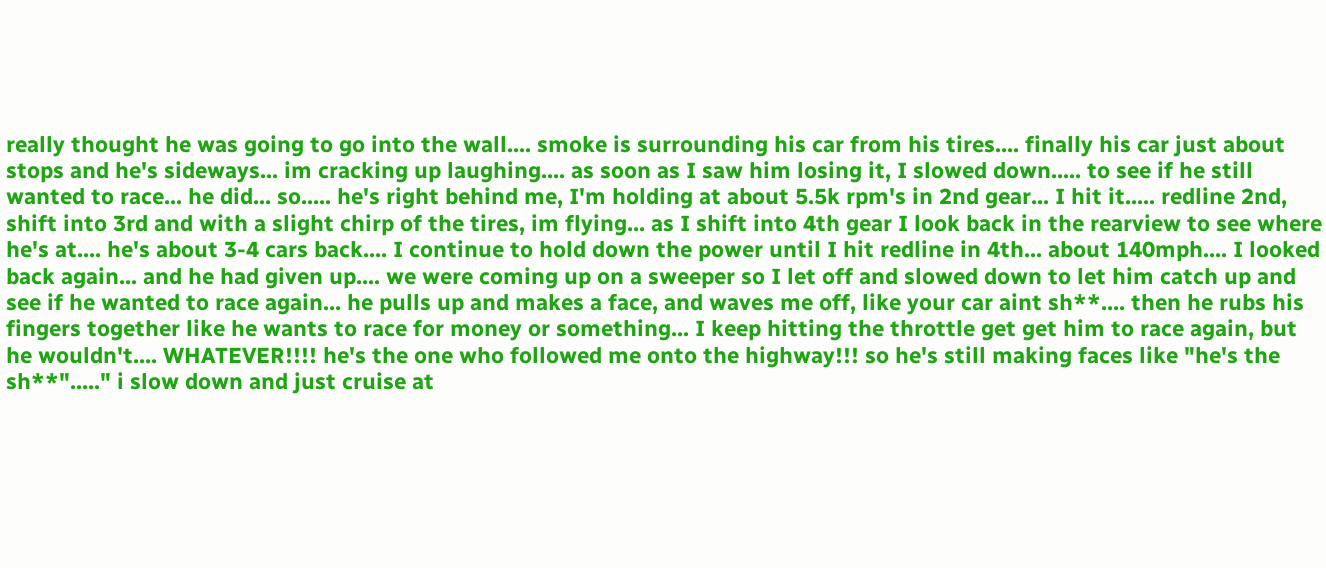really thought he was going to go into the wall.... smoke is surrounding his car from his tires.... finally his car just about stops and he's sideways... im cracking up laughing.... as soon as I saw him losing it, I slowed down..... to see if he still wanted to race... he did... so..... he's right behind me, I'm holding at about 5.5k rpm's in 2nd gear... I hit it..... redline 2nd, shift into 3rd and with a slight chirp of the tires, im flying... as I shift into 4th gear I look back in the rearview to see where he's at.... he's about 3-4 cars back.... I continue to hold down the power until I hit redline in 4th... about 140mph.... I looked back again... and he had given up.... we were coming up on a sweeper so I let off and slowed down to let him catch up and see if he wanted to race again... he pulls up and makes a face, and waves me off, like your car aint sh**.... then he rubs his fingers together like he wants to race for money or something... I keep hitting the throttle get get him to race again, but he wouldn't.... WHATEVER!!!! he's the one who followed me onto the highway!!! so he's still making faces like "he's the sh**"....." i slow down and just cruise at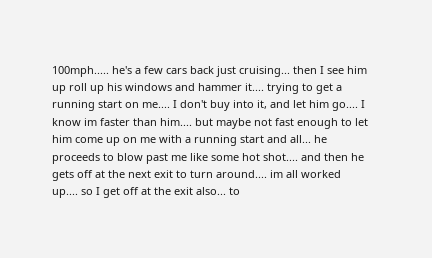100mph..... he's a few cars back just cruising... then I see him up roll up his windows and hammer it.... trying to get a running start on me.... I don't buy into it, and let him go.... I know im faster than him.... but maybe not fast enough to let him come up on me with a running start and all... he proceeds to blow past me like some hot shot.... and then he gets off at the next exit to turn around.... im all worked up.... so I get off at the exit also... to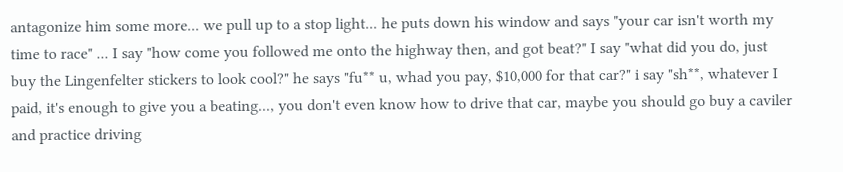antagonize him some more... we pull up to a stop light... he puts down his window and says "your car isn't worth my time to race" ... I say "how come you followed me onto the highway then, and got beat?" I say "what did you do, just buy the Lingenfelter stickers to look cool?" he says "fu** u, whad you pay, $10,000 for that car?" i say "sh**, whatever I paid, it's enough to give you a beating..., you don't even know how to drive that car, maybe you should go buy a caviler and practice driving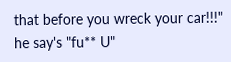that before you wreck your car!!!" he say's "fu** U"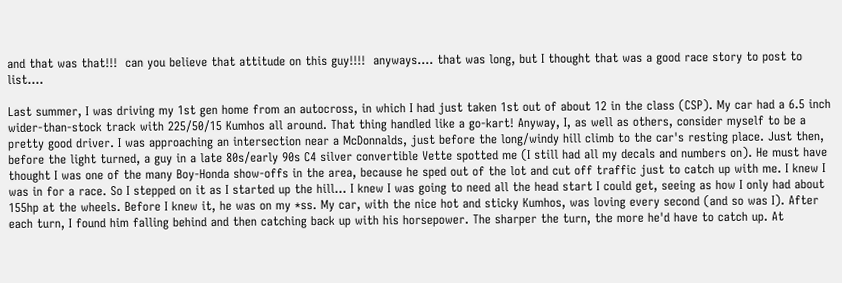and that was that!!!  can you believe that attitude on this guy!!!!  anyways.... that was long, but I thought that was a good race story to post to list....

Last summer, I was driving my 1st gen home from an autocross, in which I had just taken 1st out of about 12 in the class (CSP). My car had a 6.5 inch wider-than-stock track with 225/50/15 Kumhos all around. That thing handled like a go-kart! Anyway, I, as well as others, consider myself to be a pretty good driver. I was approaching an intersection near a McDonnalds, just before the long/windy hill climb to the car's resting place. Just then, before the light turned, a guy in a late 80s/early 90s C4 silver convertible Vette spotted me (I still had all my decals and numbers on). He must have thought I was one of the many Boy-Honda show-offs in the area, because he sped out of the lot and cut off traffic just to catch up with me. I knew I was in for a race. So I stepped on it as I started up the hill... I knew I was going to need all the head start I could get, seeing as how I only had about 155hp at the wheels. Before I knew it, he was on my *ss. My car, with the nice hot and sticky Kumhos, was loving every second (and so was I). After each turn, I found him falling behind and then catching back up with his horsepower. The sharper the turn, the more he'd have to catch up. At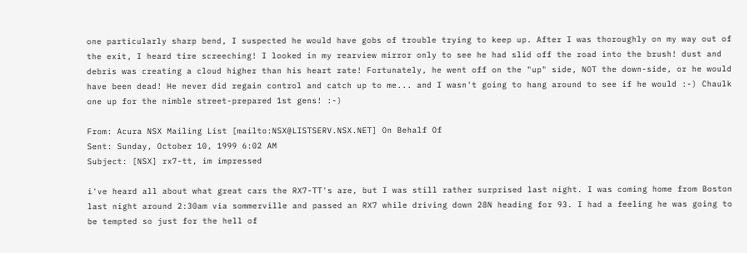one particularly sharp bend, I suspected he would have gobs of trouble trying to keep up. After I was thoroughly on my way out of the exit, I heard tire screeching! I looked in my rearview mirror only to see he had slid off the road into the brush! dust and debris was creating a cloud higher than his heart rate! Fortunately, he went off on the "up" side, NOT the down-side, or he would have been dead! He never did regain control and catch up to me... and I wasn't going to hang around to see if he would :-) Chaulk one up for the nimble street-prepared 1st gens! :-)

From: Acura NSX Mailing List [mailto:NSX@LISTSERV.NSX.NET] On Behalf Of
Sent: Sunday, October 10, 1999 6:02 AM
Subject: [NSX] rx7-tt, im impressed

i've heard all about what great cars the RX7-TT's are, but I was still rather surprised last night. I was coming home from Boston last night around 2:30am via sommerville and passed an RX7 while driving down 28N heading for 93. I had a feeling he was going to be tempted so just for the hell of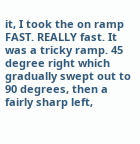it, I took the on ramp FAST. REALLY fast. It was a tricky ramp. 45 degree right which gradually swept out to 90 degrees, then a fairly sharp left,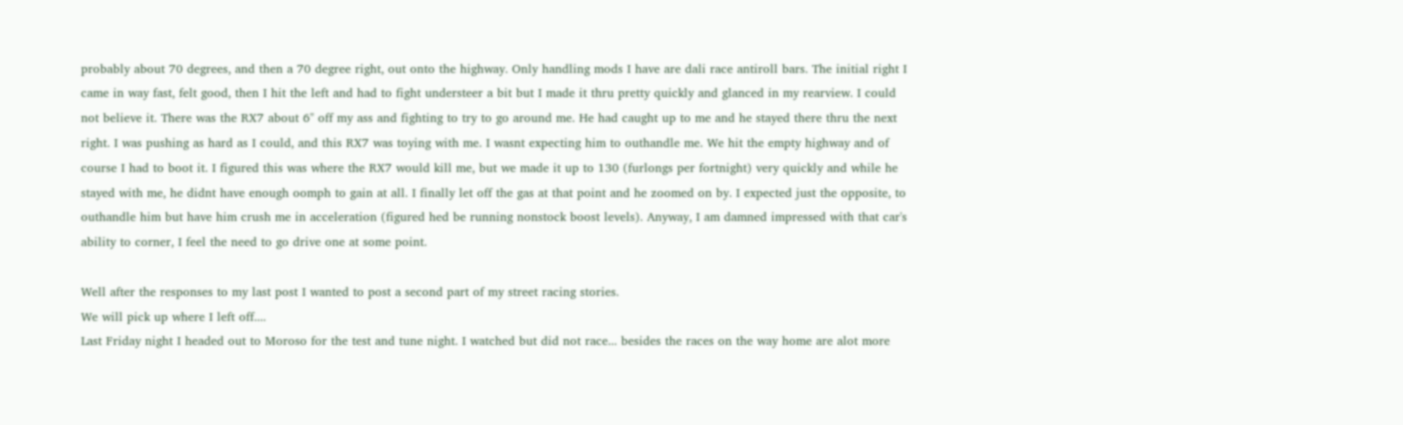probably about 70 degrees, and then a 70 degree right, out onto the highway. Only handling mods I have are dali race antiroll bars. The initial right I came in way fast, felt good, then I hit the left and had to fight understeer a bit but I made it thru pretty quickly and glanced in my rearview. I could not believe it. There was the RX7 about 6" off my ass and fighting to try to go around me. He had caught up to me and he stayed there thru the next right. I was pushing as hard as I could, and this RX7 was toying with me. I wasnt expecting him to outhandle me. We hit the empty highway and of course I had to boot it. I figured this was where the RX7 would kill me, but we made it up to 130 (furlongs per fortnight) very quickly and while he stayed with me, he didnt have enough oomph to gain at all. I finally let off the gas at that point and he zoomed on by. I expected just the opposite, to outhandle him but have him crush me in acceleration (figured hed be running nonstock boost levels). Anyway, I am damned impressed with that car's ability to corner, I feel the need to go drive one at some point.

Well after the responses to my last post I wanted to post a second part of my street racing stories.
We will pick up where I left off....
Last Friday night I headed out to Moroso for the test and tune night. I watched but did not race... besides the races on the way home are alot more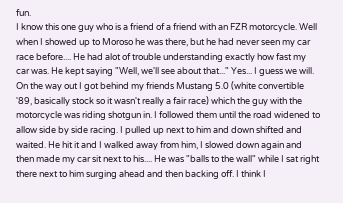fun.
I know this one guy who is a friend of a friend with an FZR motorcycle. Well when I showed up to Moroso he was there, but he had never seen my car race before.... He had alot of trouble understanding exactly how fast my car was. He kept saying "Well, we'll see about that..." Yes... I guess we will. On the way out I got behind my friends Mustang 5.0 (white convertible '89, basically stock so it wasn't really a fair race) which the guy with the motorcycle was riding shotgun in. I followed them until the road widened to allow side by side racing. I pulled up next to him and down shifted and waited. He hit it and I walked away from him, I slowed down again and then made my car sit next to his.... He was "balls to the wall" while I sat right there next to him surging ahead and then backing off. I think I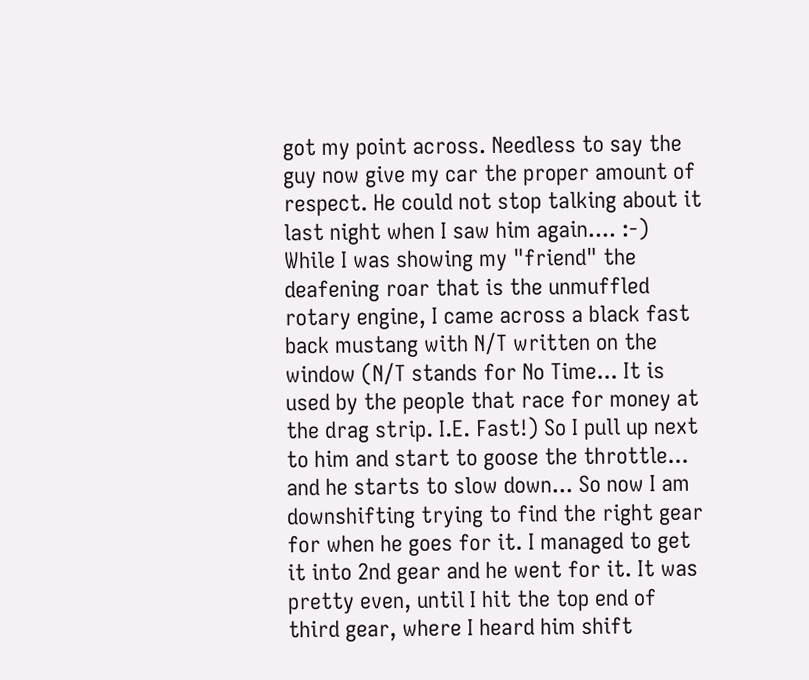got my point across. Needless to say the guy now give my car the proper amount of respect. He could not stop talking about it last night when I saw him again.... :-)
While I was showing my "friend" the deafening roar that is the unmuffled rotary engine, I came across a black fast back mustang with N/T written on the window (N/T stands for No Time... It is used by the people that race for money at the drag strip. I.E. Fast!) So I pull up next to him and start to goose the throttle... and he starts to slow down... So now I am downshifting trying to find the right gear for when he goes for it. I managed to get it into 2nd gear and he went for it. It was pretty even, until I hit the top end of third gear, where I heard him shift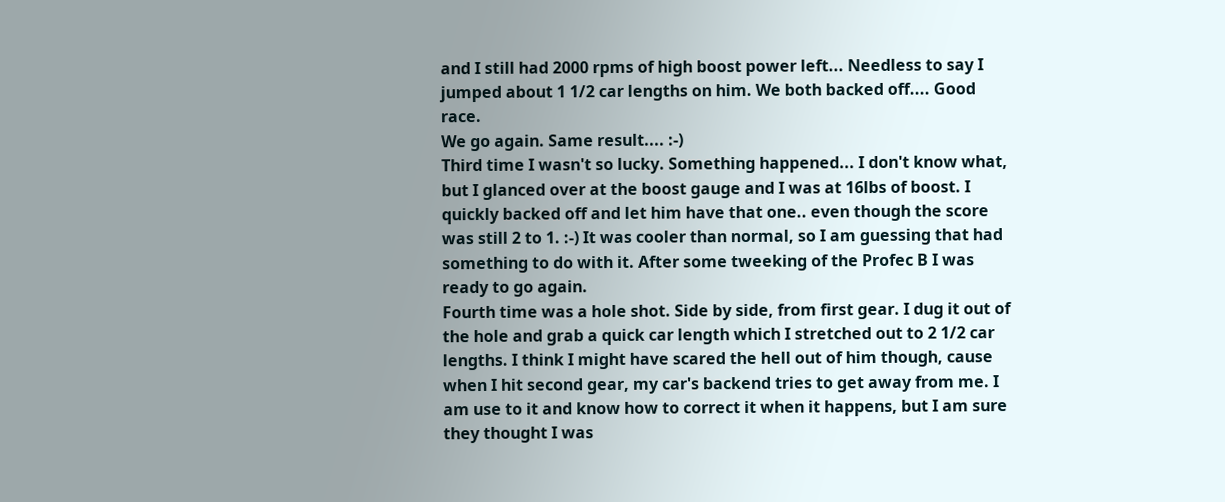and I still had 2000 rpms of high boost power left... Needless to say I jumped about 1 1/2 car lengths on him. We both backed off.... Good race.
We go again. Same result.... :-)
Third time I wasn't so lucky. Something happened... I don't know what, but I glanced over at the boost gauge and I was at 16lbs of boost. I quickly backed off and let him have that one.. even though the score was still 2 to 1. :-) It was cooler than normal, so I am guessing that had something to do with it. After some tweeking of the Profec B I was ready to go again.
Fourth time was a hole shot. Side by side, from first gear. I dug it out of the hole and grab a quick car length which I stretched out to 2 1/2 car lengths. I think I might have scared the hell out of him though, cause when I hit second gear, my car's backend tries to get away from me. I am use to it and know how to correct it when it happens, but I am sure they thought I was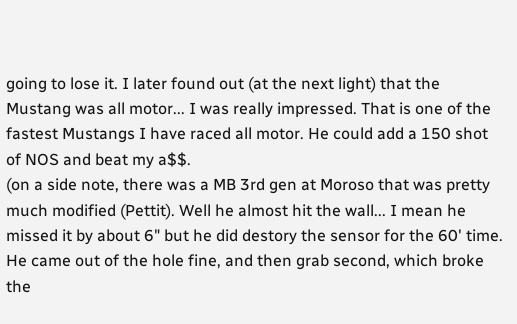going to lose it. I later found out (at the next light) that the Mustang was all motor... I was really impressed. That is one of the fastest Mustangs I have raced all motor. He could add a 150 shot of NOS and beat my a$$.
(on a side note, there was a MB 3rd gen at Moroso that was pretty much modified (Pettit). Well he almost hit the wall... I mean he missed it by about 6" but he did destory the sensor for the 60' time. He came out of the hole fine, and then grab second, which broke the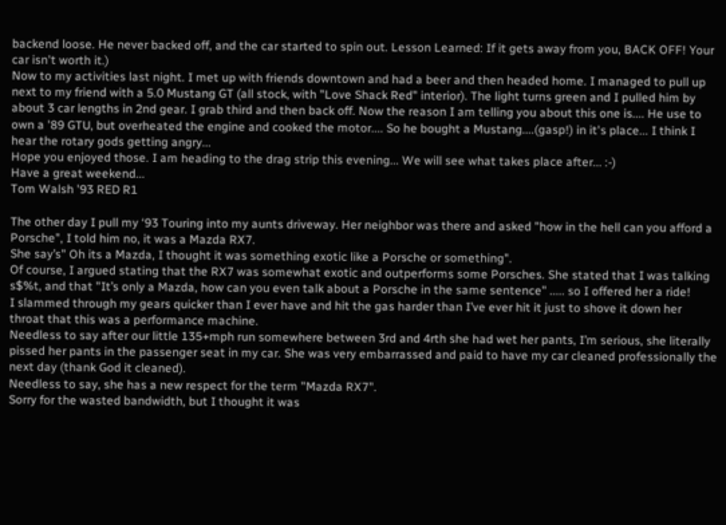backend loose. He never backed off, and the car started to spin out. Lesson Learned: If it gets away from you, BACK OFF! Your car isn't worth it.)
Now to my activities last night. I met up with friends downtown and had a beer and then headed home. I managed to pull up next to my friend with a 5.0 Mustang GT (all stock, with "Love Shack Red" interior). The light turns green and I pulled him by about 3 car lengths in 2nd gear. I grab third and then back off. Now the reason I am telling you about this one is.... He use to own a '89 GTU, but overheated the engine and cooked the motor.... So he bought a Mustang....(gasp!) in it's place... I think I hear the rotary gods getting angry...
Hope you enjoyed those. I am heading to the drag strip this evening... We will see what takes place after... :-)
Have a great weekend...
Tom Walsh '93 RED R1

The other day I pull my ‘93 Touring into my aunts driveway. Her neighbor was there and asked "how in the hell can you afford a Porsche", I told him no, it was a Mazda RX7.
She say’s" Oh its a Mazda, I thought it was something exotic like a Porsche or something".
Of course, I argued stating that the RX7 was somewhat exotic and outperforms some Porsches. She stated that I was talking s$%t, and that "It’s only a Mazda, how can you even talk about a Porsche in the same sentence" ..... so I offered her a ride!
I slammed through my gears quicker than I ever have and hit the gas harder than I’ve ever hit it just to shove it down her throat that this was a performance machine.
Needless to say after our little 135+mph run somewhere between 3rd and 4rth she had wet her pants, I’m serious, she literally pissed her pants in the passenger seat in my car. She was very embarrassed and paid to have my car cleaned professionally the next day (thank God it cleaned).
Needless to say, she has a new respect for the term "Mazda RX7".
Sorry for the wasted bandwidth, but I thought it was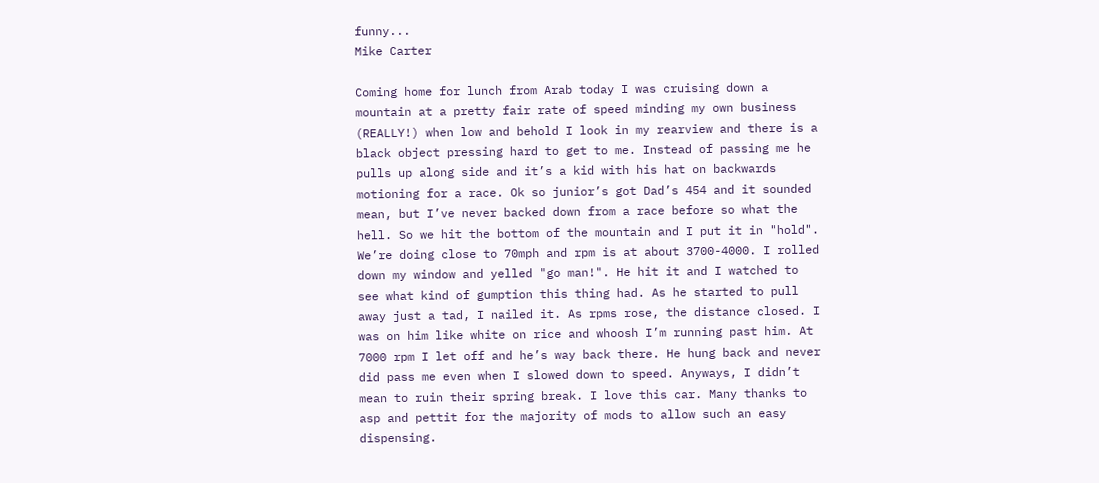funny...
Mike Carter

Coming home for lunch from Arab today I was cruising down a mountain at a pretty fair rate of speed minding my own business (REALLY!) when low and behold I look in my rearview and there is a black object pressing hard to get to me. Instead of passing me he pulls up along side and it’s a kid with his hat on backwards motioning for a race. Ok so junior’s got Dad’s 454 and it sounded mean, but I’ve never backed down from a race before so what the hell. So we hit the bottom of the mountain and I put it in "hold". We’re doing close to 70mph and rpm is at about 3700-4000. I rolled down my window and yelled "go man!". He hit it and I watched to see what kind of gumption this thing had. As he started to pull away just a tad, I nailed it. As rpms rose, the distance closed. I was on him like white on rice and whoosh I’m running past him. At 7000 rpm I let off and he’s way back there. He hung back and never did pass me even when I slowed down to speed. Anyways, I didn’t mean to ruin their spring break. I love this car. Many thanks to asp and pettit for the majority of mods to allow such an easy dispensing.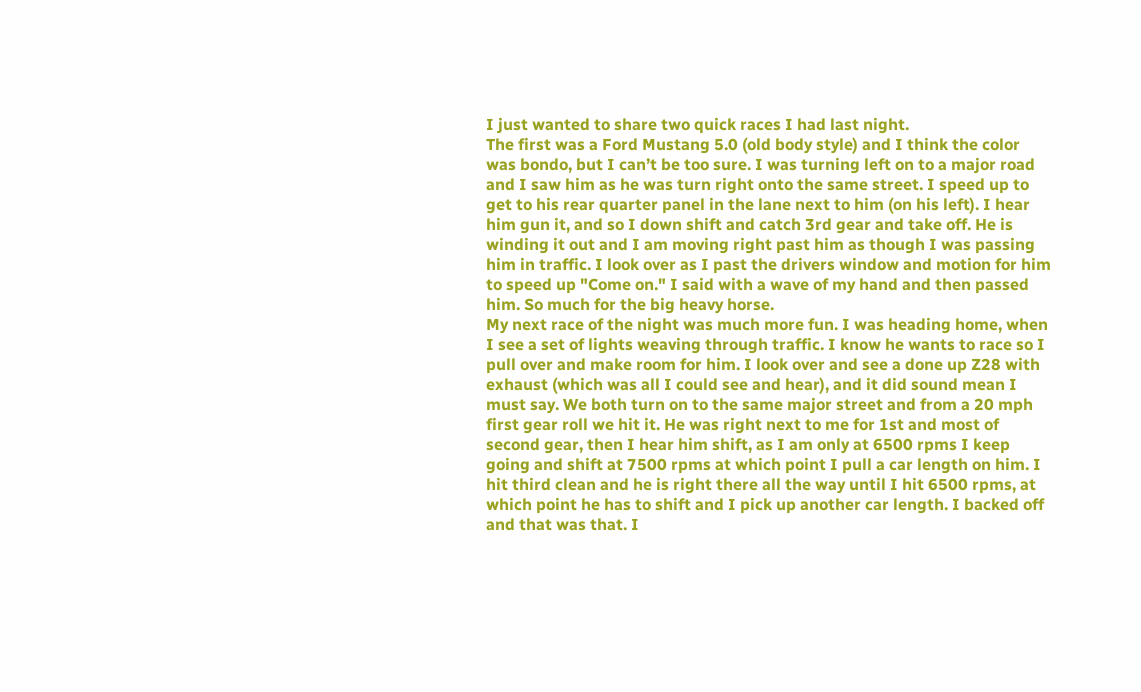I just wanted to share two quick races I had last night.
The first was a Ford Mustang 5.0 (old body style) and I think the color was bondo, but I can’t be too sure. I was turning left on to a major road and I saw him as he was turn right onto the same street. I speed up to get to his rear quarter panel in the lane next to him (on his left). I hear him gun it, and so I down shift and catch 3rd gear and take off. He is winding it out and I am moving right past him as though I was passing him in traffic. I look over as I past the drivers window and motion for him to speed up "Come on." I said with a wave of my hand and then passed him. So much for the big heavy horse.
My next race of the night was much more fun. I was heading home, when I see a set of lights weaving through traffic. I know he wants to race so I pull over and make room for him. I look over and see a done up Z28 with exhaust (which was all I could see and hear), and it did sound mean I must say. We both turn on to the same major street and from a 20 mph first gear roll we hit it. He was right next to me for 1st and most of second gear, then I hear him shift, as I am only at 6500 rpms I keep going and shift at 7500 rpms at which point I pull a car length on him. I hit third clean and he is right there all the way until I hit 6500 rpms, at which point he has to shift and I pick up another car length. I backed off and that was that. I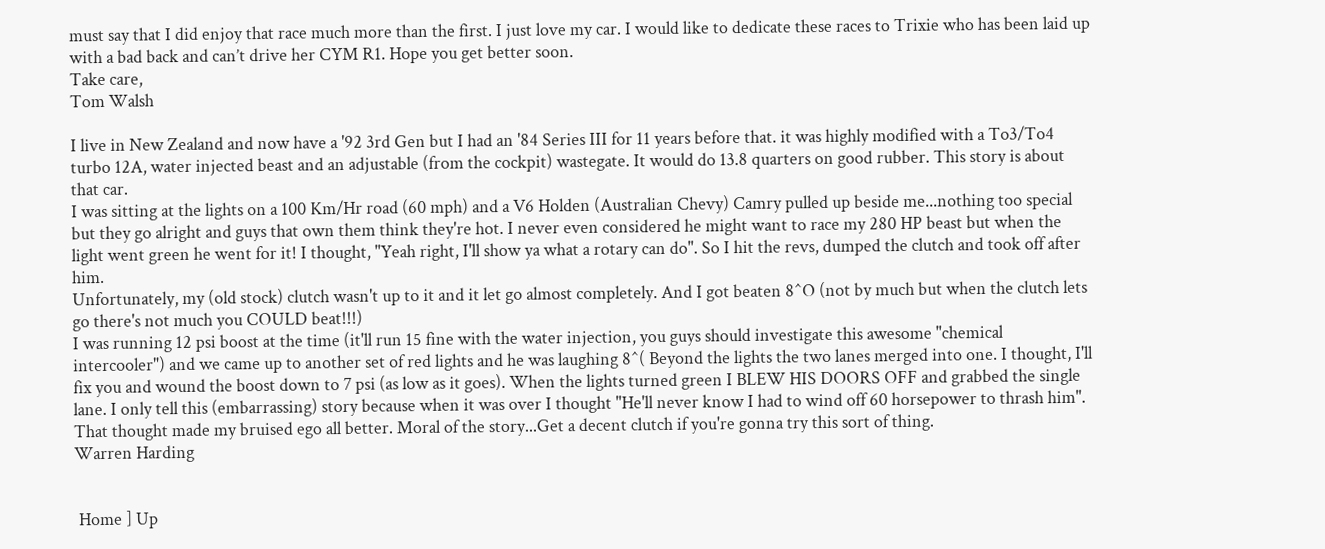must say that I did enjoy that race much more than the first. I just love my car. I would like to dedicate these races to Trixie who has been laid up with a bad back and can’t drive her CYM R1. Hope you get better soon.
Take care,
Tom Walsh

I live in New Zealand and now have a '92 3rd Gen but I had an '84 Series III for 11 years before that. it was highly modified with a To3/To4 turbo 12A, water injected beast and an adjustable (from the cockpit) wastegate. It would do 13.8 quarters on good rubber. This story is about that car.
I was sitting at the lights on a 100 Km/Hr road (60 mph) and a V6 Holden (Australian Chevy) Camry pulled up beside me...nothing too special but they go alright and guys that own them think they're hot. I never even considered he might want to race my 280 HP beast but when the light went green he went for it! I thought, "Yeah right, I'll show ya what a rotary can do". So I hit the revs, dumped the clutch and took off after him.
Unfortunately, my (old stock) clutch wasn't up to it and it let go almost completely. And I got beaten 8^O (not by much but when the clutch lets go there's not much you COULD beat!!!)
I was running 12 psi boost at the time (it'll run 15 fine with the water injection, you guys should investigate this awesome "chemical intercooler") and we came up to another set of red lights and he was laughing 8^( Beyond the lights the two lanes merged into one. I thought, I'll fix you and wound the boost down to 7 psi (as low as it goes). When the lights turned green I BLEW HIS DOORS OFF and grabbed the single lane. I only tell this (embarrassing) story because when it was over I thought "He'll never know I had to wind off 60 horsepower to thrash him". That thought made my bruised ego all better. Moral of the story...Get a decent clutch if you're gonna try this sort of thing.
Warren Harding


 Home ] Up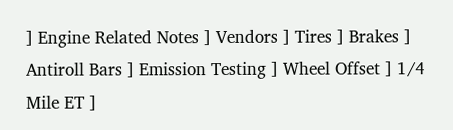] Engine Related Notes ] Vendors ] Tires ] Brakes ] Antiroll Bars ] Emission Testing ] Wheel Offset ] 1/4 Mile ET ]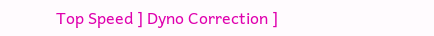Top Speed ] Dyno Correction ]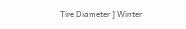Tire Diameter ] Winter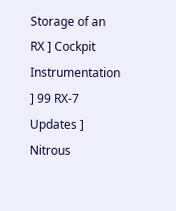Storage of an RX ] Cockpit Instrumentation ] 99 RX-7 Updates ] Nitrous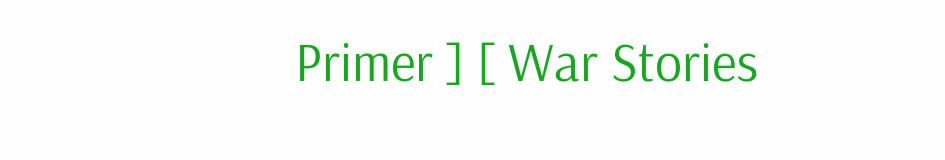Primer ] [ War Stories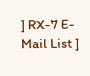] RX-7 E-Mail List ]